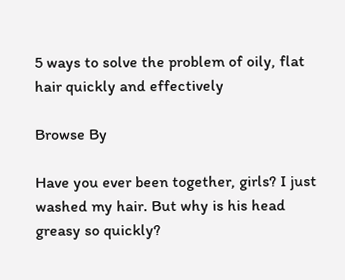5 ways to solve the problem of oily, flat hair quickly and effectively

Browse By

Have you ever been together, girls? I just washed my hair. But why is his head greasy so quickly?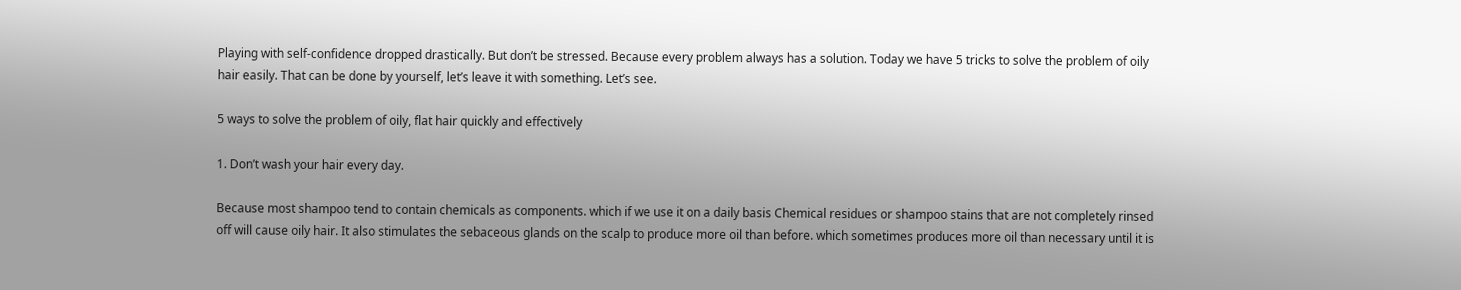Playing with self-confidence dropped drastically. But don’t be stressed. Because every problem always has a solution. Today we have 5 tricks to solve the problem of oily hair easily. That can be done by yourself, let’s leave it with something. Let’s see.

5 ways to solve the problem of oily, flat hair quickly and effectively

1. Don’t wash your hair every day.

Because most shampoo tend to contain chemicals as components. which if we use it on a daily basis Chemical residues or shampoo stains that are not completely rinsed off will cause oily hair. It also stimulates the sebaceous glands on the scalp to produce more oil than before. which sometimes produces more oil than necessary until it is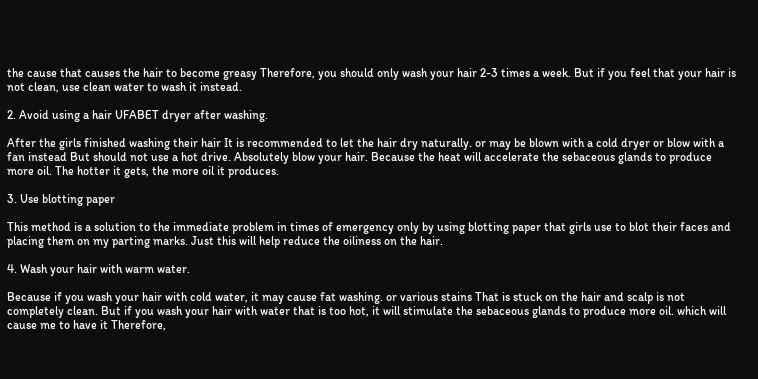the cause that causes the hair to become greasy Therefore, you should only wash your hair 2-3 times a week. But if you feel that your hair is not clean, use clean water to wash it instead.

2. Avoid using a hair UFABET dryer after washing.

After the girls finished washing their hair It is recommended to let the hair dry naturally. or may be blown with a cold dryer or blow with a fan instead But should not use a hot drive. Absolutely blow your hair. Because the heat will accelerate the sebaceous glands to produce more oil. The hotter it gets, the more oil it produces.

3. Use blotting paper

This method is a solution to the immediate problem in times of emergency only by using blotting paper that girls use to blot their faces and placing them on my parting marks. Just this will help reduce the oiliness on the hair.

4. Wash your hair with warm water.

Because if you wash your hair with cold water, it may cause fat washing. or various stains That is stuck on the hair and scalp is not completely clean. But if you wash your hair with water that is too hot, it will stimulate the sebaceous glands to produce more oil. which will cause me to have it Therefore,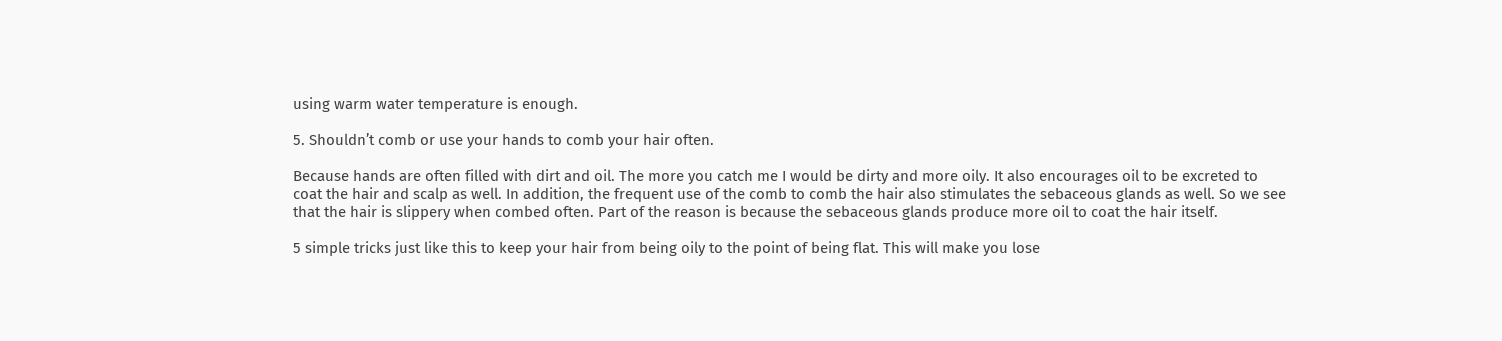using warm water temperature is enough.

5. Shouldn’t comb or use your hands to comb your hair often.

Because hands are often filled with dirt and oil. The more you catch me I would be dirty and more oily. It also encourages oil to be excreted to coat the hair and scalp as well. In addition, the frequent use of the comb to comb the hair also stimulates the sebaceous glands as well. So we see that the hair is slippery when combed often. Part of the reason is because the sebaceous glands produce more oil to coat the hair itself.

5 simple tricks just like this to keep your hair from being oily to the point of being flat. This will make you lose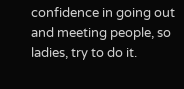confidence in going out and meeting people, so ladies, try to do it.